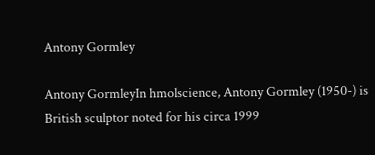Antony Gormley

Antony GormleyIn hmolscience, Antony Gormley (1950-) is British sculptor noted for his circa 1999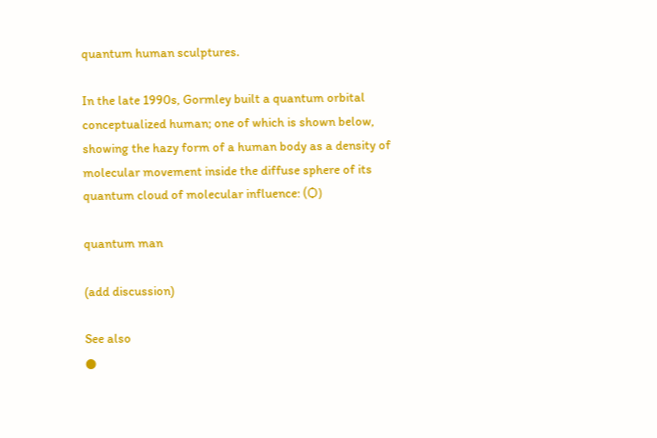quantum human sculptures.

In the late 1990s, Gormley built a quantum orbital conceptualized human; one of which is shown below, showing the hazy form of a human body as a density of molecular movement inside the diffuse sphere of its quantum cloud of molecular influence: (Ѻ)

quantum man

(add discussion)

See also
●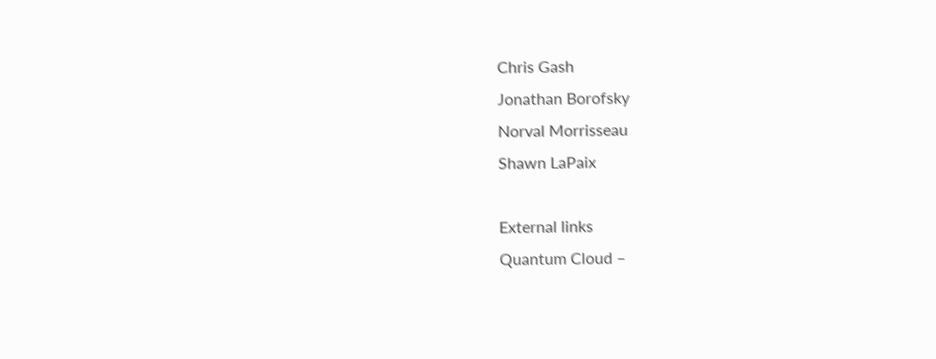Chris Gash
Jonathan Borofsky
Norval Morrisseau
Shawn LaPaix

External links
Quantum Cloud –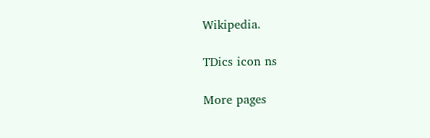Wikipedia.

TDics icon ns

More pages